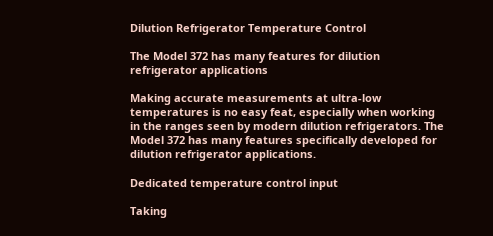Dilution Refrigerator Temperature Control

The Model 372 has many features for dilution refrigerator applications

Making accurate measurements at ultra-low temperatures is no easy feat, especially when working in the ranges seen by modern dilution refrigerators. The Model 372 has many features specifically developed for dilution refrigerator applications.

Dedicated temperature control input

Taking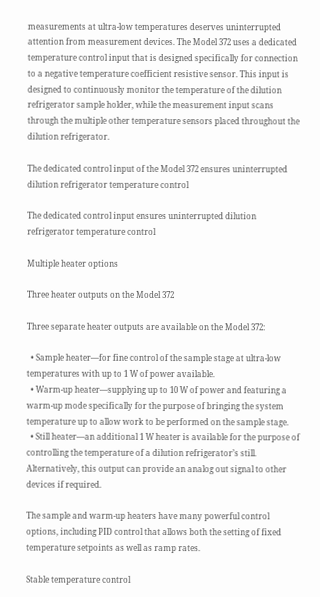measurements at ultra-low temperatures deserves uninterrupted attention from measurement devices. The Model 372 uses a dedicated temperature control input that is designed specifically for connection to a negative temperature coefficient resistive sensor. This input is designed to continuously monitor the temperature of the dilution refrigerator sample holder, while the measurement input scans through the multiple other temperature sensors placed throughout the dilution refrigerator.

The dedicated control input of the Model 372 ensures uninterrupted dilution refrigerator temperature control

The dedicated control input ensures uninterrupted dilution refrigerator temperature control

Multiple heater options

Three heater outputs on the Model 372

Three separate heater outputs are available on the Model 372:

  • Sample heater—for fine control of the sample stage at ultra-low temperatures with up to 1 W of power available.
  • Warm-up heater—supplying up to 10 W of power and featuring a warm-up mode specifically for the purpose of bringing the system temperature up to allow work to be performed on the sample stage.
  • Still heater—an additional 1 W heater is available for the purpose of controlling the temperature of a dilution refrigerator’s still. Alternatively, this output can provide an analog out signal to other devices if required.

The sample and warm-up heaters have many powerful control options, including PID control that allows both the setting of fixed temperature setpoints as well as ramp rates.

Stable temperature control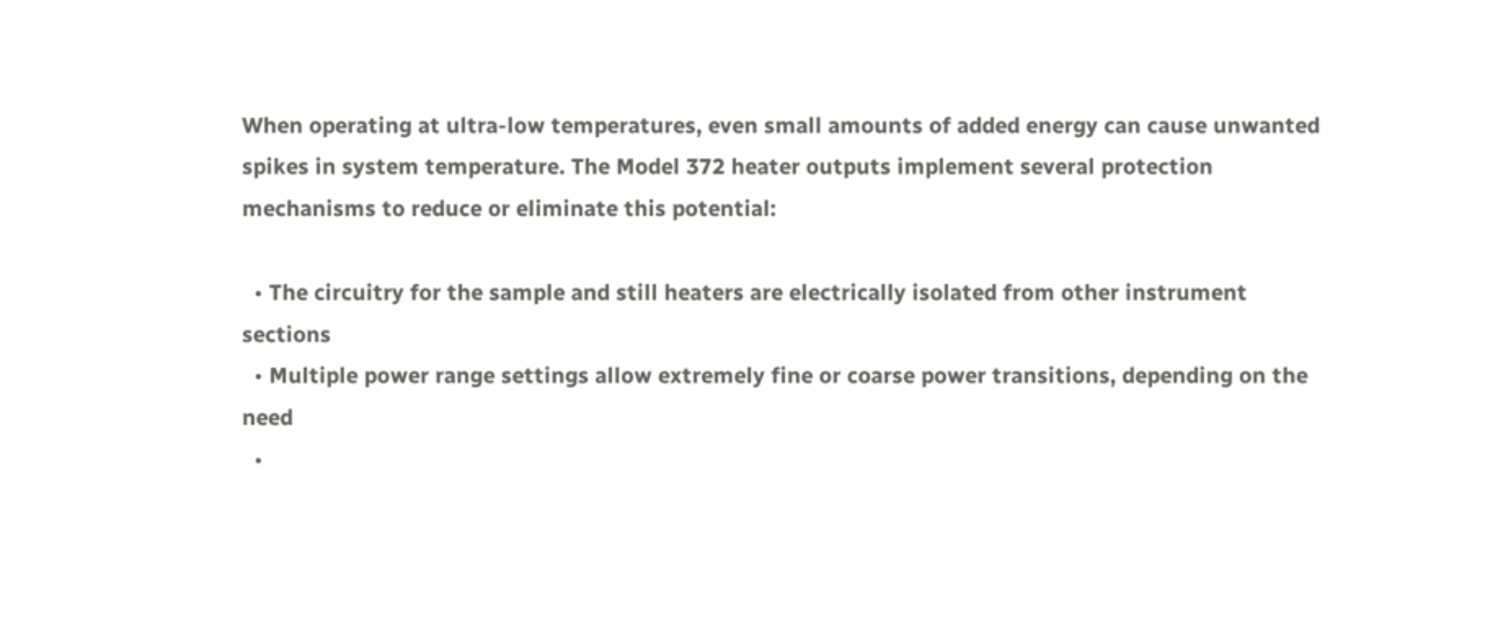When operating at ultra-low temperatures, even small amounts of added energy can cause unwanted spikes in system temperature. The Model 372 heater outputs implement several protection mechanisms to reduce or eliminate this potential:

  • The circuitry for the sample and still heaters are electrically isolated from other instrument sections
  • Multiple power range settings allow extremely fine or coarse power transitions, depending on the need
  •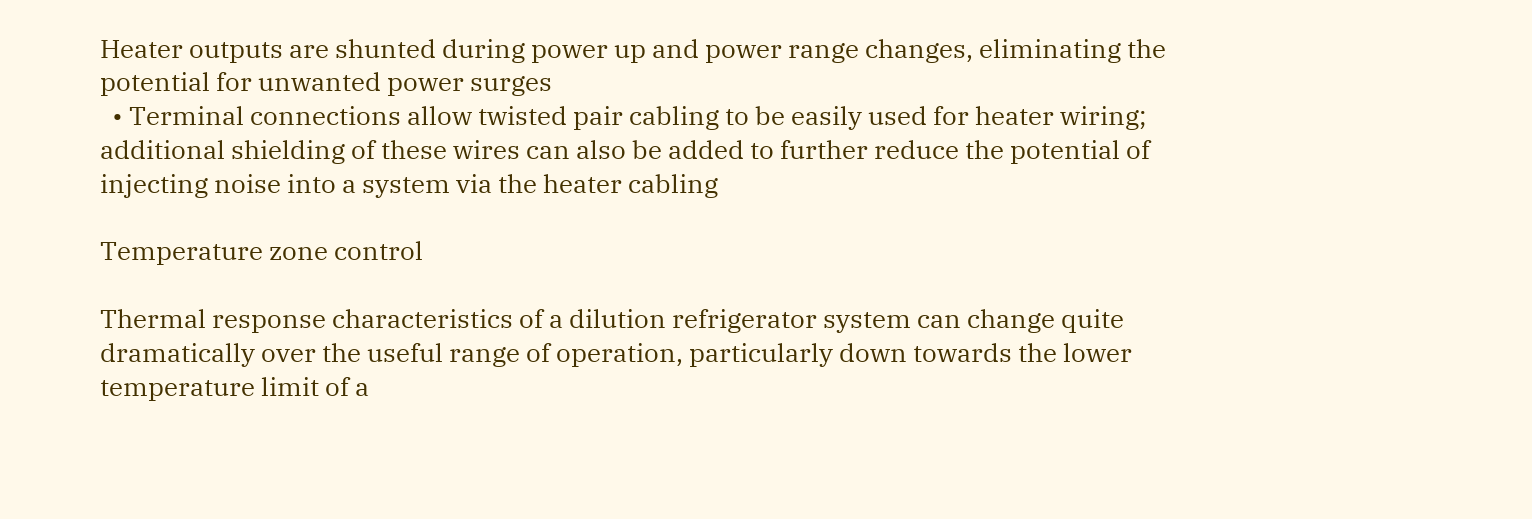Heater outputs are shunted during power up and power range changes, eliminating the potential for unwanted power surges
  • Terminal connections allow twisted pair cabling to be easily used for heater wiring; additional shielding of these wires can also be added to further reduce the potential of injecting noise into a system via the heater cabling

Temperature zone control

Thermal response characteristics of a dilution refrigerator system can change quite dramatically over the useful range of operation, particularly down towards the lower temperature limit of a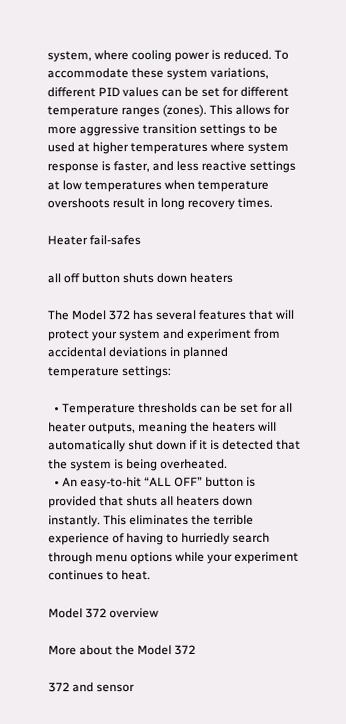system, where cooling power is reduced. To accommodate these system variations, different PID values can be set for different temperature ranges (zones). This allows for more aggressive transition settings to be used at higher temperatures where system response is faster, and less reactive settings at low temperatures when temperature overshoots result in long recovery times.

Heater fail-safes

all off button shuts down heaters

The Model 372 has several features that will protect your system and experiment from accidental deviations in planned temperature settings:

  • Temperature thresholds can be set for all heater outputs, meaning the heaters will automatically shut down if it is detected that the system is being overheated.
  • An easy-to-hit “ALL OFF” button is provided that shuts all heaters down instantly. This eliminates the terrible experience of having to hurriedly search through menu options while your experiment continues to heat.

Model 372 overview

More about the Model 372

372 and sensor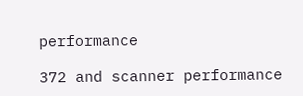performance

372 and scanner performance